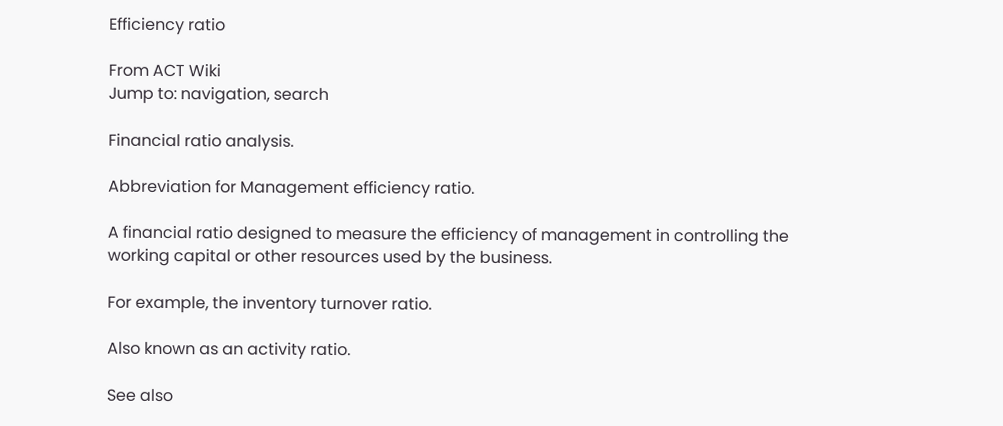Efficiency ratio

From ACT Wiki
Jump to: navigation, search

Financial ratio analysis.

Abbreviation for Management efficiency ratio.

A financial ratio designed to measure the efficiency of management in controlling the working capital or other resources used by the business.

For example, the inventory turnover ratio.

Also known as an activity ratio.

See also